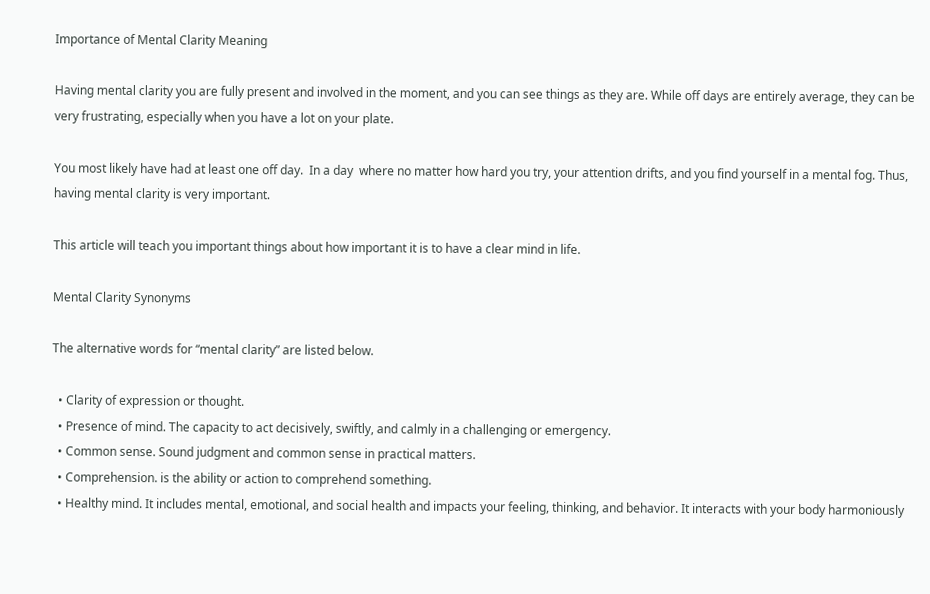Importance of Mental Clarity Meaning

Having mental clarity you are fully present and involved in the moment, and you can see things as they are. While off days are entirely average, they can be very frustrating, especially when you have a lot on your plate.

You most likely have had at least one off day.  In a day  where no matter how hard you try, your attention drifts, and you find yourself in a mental fog. Thus, having mental clarity is very important.

This article will teach you important things about how important it is to have a clear mind in life.

Mental Clarity Synonyms

The alternative words for “mental clarity” are listed below.

  • Clarity of expression or thought.
  • Presence of mind. The capacity to act decisively, swiftly, and calmly in a challenging or emergency.
  • Common sense. Sound judgment and common sense in practical matters.
  • Comprehension. is the ability or action to comprehend something.
  • Healthy mind. It includes mental, emotional, and social health and impacts your feeling, thinking, and behavior. It interacts with your body harmoniously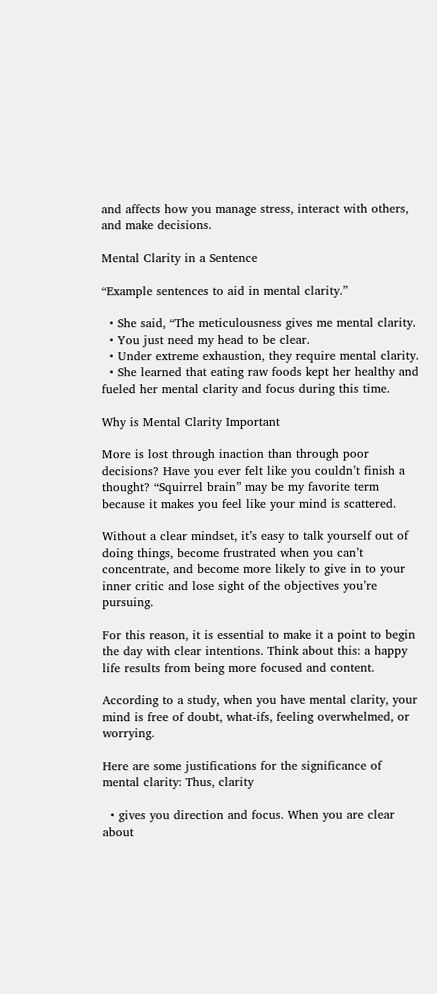and affects how you manage stress, interact with others, and make decisions.

Mental Clarity in a Sentence

“Example sentences to aid in mental clarity.”

  • She said, “The meticulousness gives me mental clarity.
  • You just need my head to be clear.
  • Under extreme exhaustion, they require mental clarity.
  • She learned that eating raw foods kept her healthy and fueled her mental clarity and focus during this time.

Why is Mental Clarity Important

More is lost through inaction than through poor decisions? Have you ever felt like you couldn’t finish a thought? “Squirrel brain” may be my favorite term because it makes you feel like your mind is scattered.

Without a clear mindset, it’s easy to talk yourself out of doing things, become frustrated when you can’t concentrate, and become more likely to give in to your inner critic and lose sight of the objectives you’re pursuing.

For this reason, it is essential to make it a point to begin the day with clear intentions. Think about this: a happy life results from being more focused and content.

According to a study, when you have mental clarity, your mind is free of doubt, what-ifs, feeling overwhelmed, or worrying.

Here are some justifications for the significance of mental clarity: Thus, clarity

  • gives you direction and focus. When you are clear about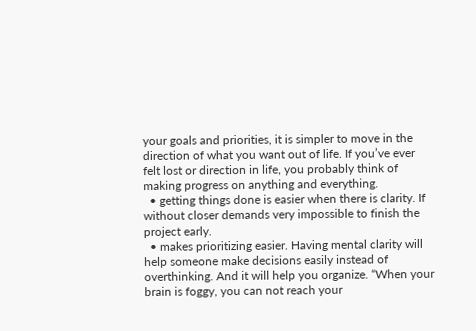your goals and priorities, it is simpler to move in the direction of what you want out of life. If you’ve ever felt lost or direction in life, you probably think of making progress on anything and everything.
  • getting things done is easier when there is clarity. If without closer demands very impossible to finish the project early.
  • makes prioritizing easier. Having mental clarity will help someone make decisions easily instead of overthinking. And it will help you organize. “When your brain is foggy, you can not reach your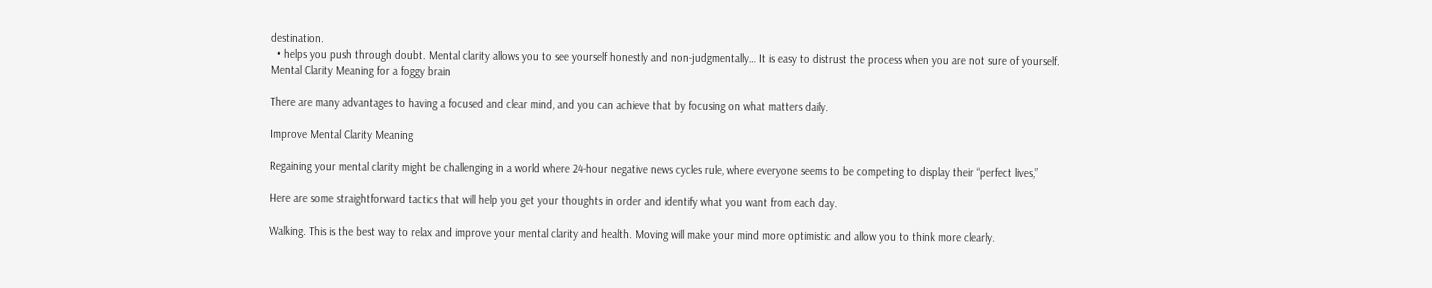destination.
  • helps you push through doubt. Mental clarity allows you to see yourself honestly and non-judgmentally… It is easy to distrust the process when you are not sure of yourself.
Mental Clarity Meaning for a foggy brain

There are many advantages to having a focused and clear mind, and you can achieve that by focusing on what matters daily.

Improve Mental Clarity Meaning

Regaining your mental clarity might be challenging in a world where 24-hour negative news cycles rule, where everyone seems to be competing to display their “perfect lives,”

Here are some straightforward tactics that will help you get your thoughts in order and identify what you want from each day.

Walking. This is the best way to relax and improve your mental clarity and health. Moving will make your mind more optimistic and allow you to think more clearly.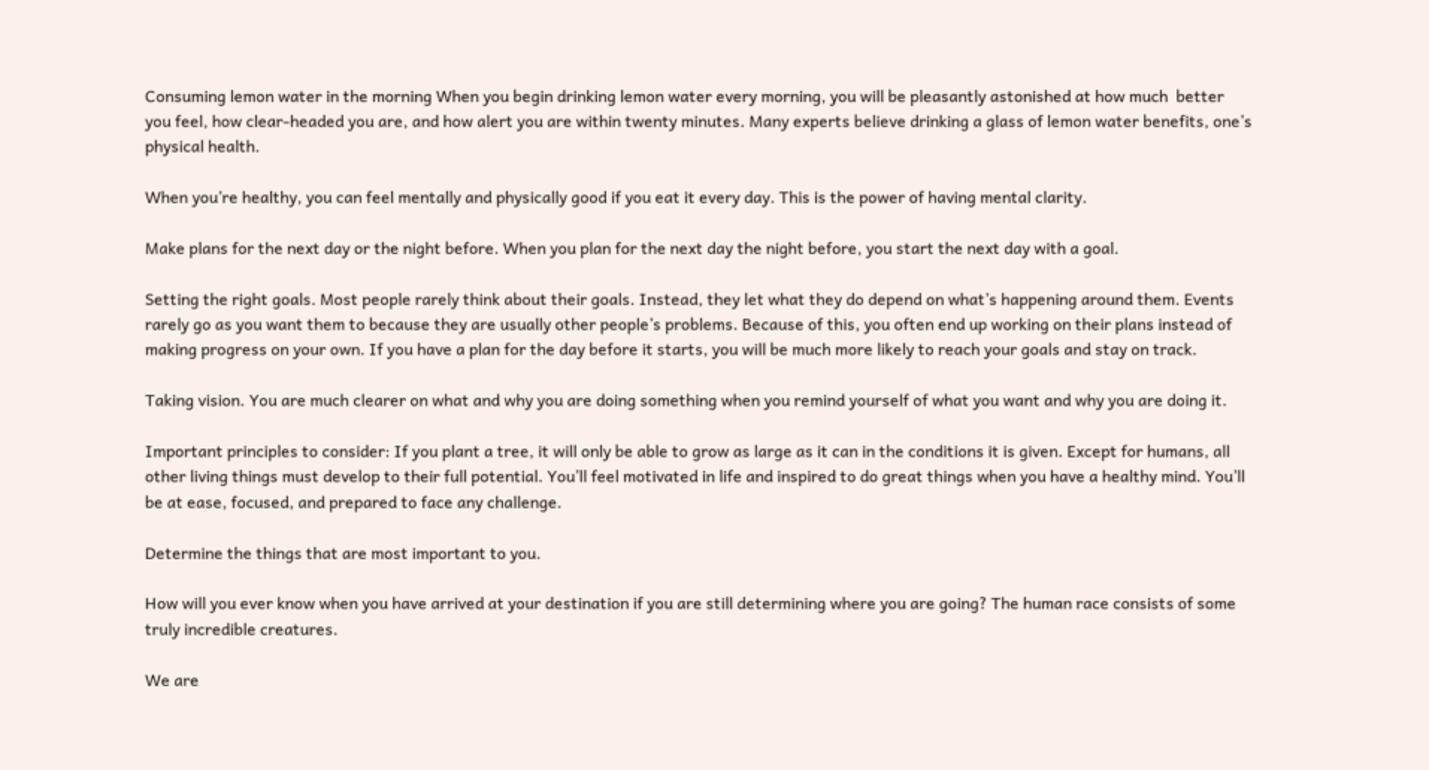Consuming lemon water in the morning When you begin drinking lemon water every morning, you will be pleasantly astonished at how much  better you feel, how clear-headed you are, and how alert you are within twenty minutes. Many experts believe drinking a glass of lemon water benefits, one’s physical health.

When you’re healthy, you can feel mentally and physically good if you eat it every day. This is the power of having mental clarity.

Make plans for the next day or the night before. When you plan for the next day the night before, you start the next day with a goal.

Setting the right goals. Most people rarely think about their goals. Instead, they let what they do depend on what’s happening around them. Events rarely go as you want them to because they are usually other people’s problems. Because of this, you often end up working on their plans instead of making progress on your own. If you have a plan for the day before it starts, you will be much more likely to reach your goals and stay on track.

Taking vision. You are much clearer on what and why you are doing something when you remind yourself of what you want and why you are doing it.

Important principles to consider: If you plant a tree, it will only be able to grow as large as it can in the conditions it is given. Except for humans, all other living things must develop to their full potential. You’ll feel motivated in life and inspired to do great things when you have a healthy mind. You’ll be at ease, focused, and prepared to face any challenge.

Determine the things that are most important to you.

How will you ever know when you have arrived at your destination if you are still determining where you are going? The human race consists of some truly incredible creatures.

We are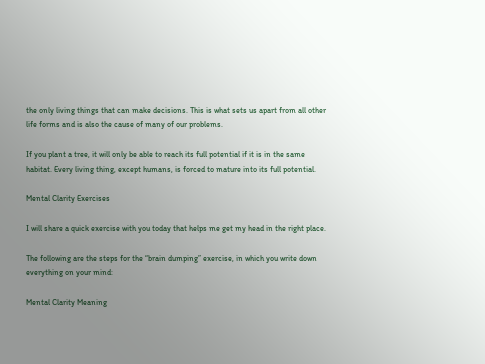the only living things that can make decisions. This is what sets us apart from all other life forms and is also the cause of many of our problems.

If you plant a tree, it will only be able to reach its full potential if it is in the same habitat. Every living thing, except humans, is forced to mature into its full potential.

Mental Clarity Exercises

I will share a quick exercise with you today that helps me get my head in the right place.

The following are the steps for the “brain dumping” exercise, in which you write down everything on your mind:

Mental Clarity Meaning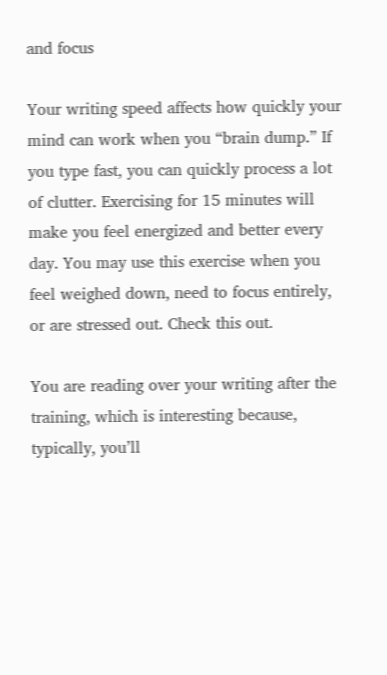and focus

Your writing speed affects how quickly your mind can work when you “brain dump.” If you type fast, you can quickly process a lot of clutter. Exercising for 15 minutes will make you feel energized and better every day. You may use this exercise when you feel weighed down, need to focus entirely, or are stressed out. Check this out.

You are reading over your writing after the training, which is interesting because, typically, you’ll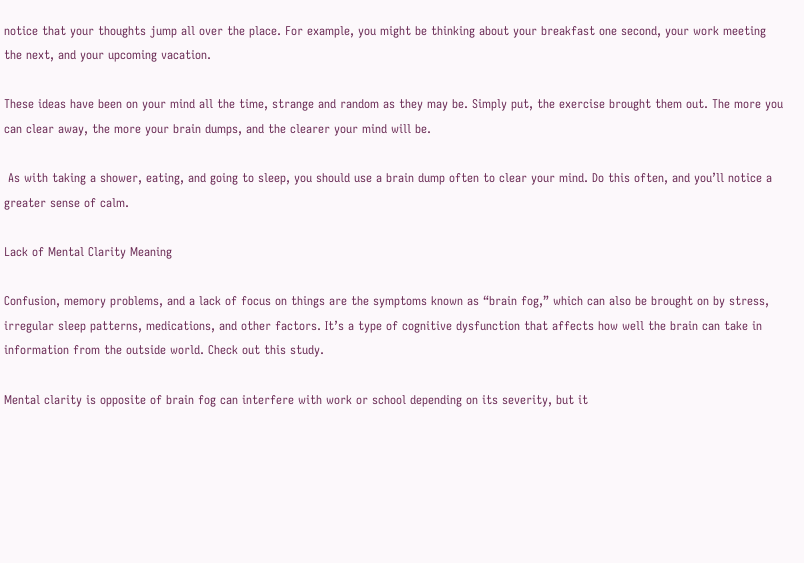notice that your thoughts jump all over the place. For example, you might be thinking about your breakfast one second, your work meeting the next, and your upcoming vacation.

These ideas have been on your mind all the time, strange and random as they may be. Simply put, the exercise brought them out. The more you can clear away, the more your brain dumps, and the clearer your mind will be.

 As with taking a shower, eating, and going to sleep, you should use a brain dump often to clear your mind. Do this often, and you’ll notice a greater sense of calm.

Lack of Mental Clarity Meaning

Confusion, memory problems, and a lack of focus on things are the symptoms known as “brain fog,” which can also be brought on by stress, irregular sleep patterns, medications, and other factors. It’s a type of cognitive dysfunction that affects how well the brain can take in information from the outside world. Check out this study.

Mental clarity is opposite of brain fog can interfere with work or school depending on its severity, but it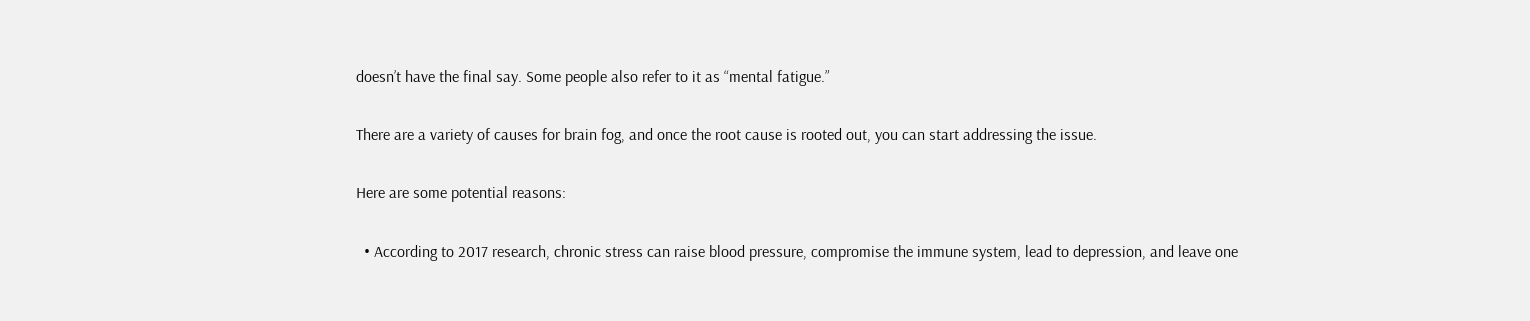doesn’t have the final say. Some people also refer to it as “mental fatigue.”

There are a variety of causes for brain fog, and once the root cause is rooted out, you can start addressing the issue.

Here are some potential reasons:

  • According to 2017 research, chronic stress can raise blood pressure, compromise the immune system, lead to depression, and leave one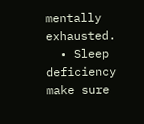mentally exhausted.
  • Sleep deficiency  make sure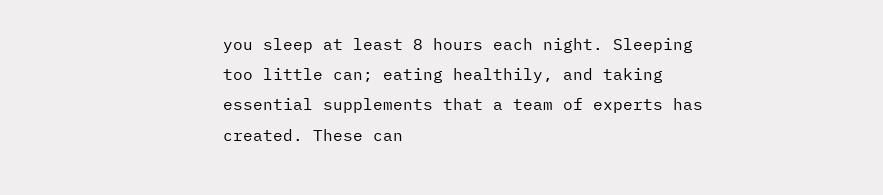you sleep at least 8 hours each night. Sleeping too little can; eating healthily, and taking essential supplements that a team of experts has created. These can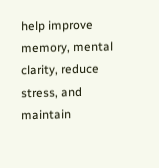help improve memory, mental clarity, reduce stress, and maintain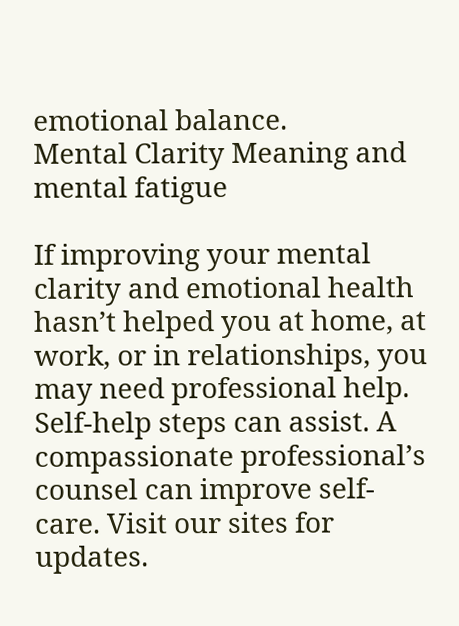emotional balance.
Mental Clarity Meaning and mental fatigue

If improving your mental clarity and emotional health hasn’t helped you at home, at work, or in relationships, you may need professional help. Self-help steps can assist. A compassionate professional’s counsel can improve self-care. Visit our sites for updates.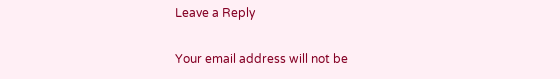Leave a Reply

Your email address will not be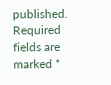published. Required fields are marked *